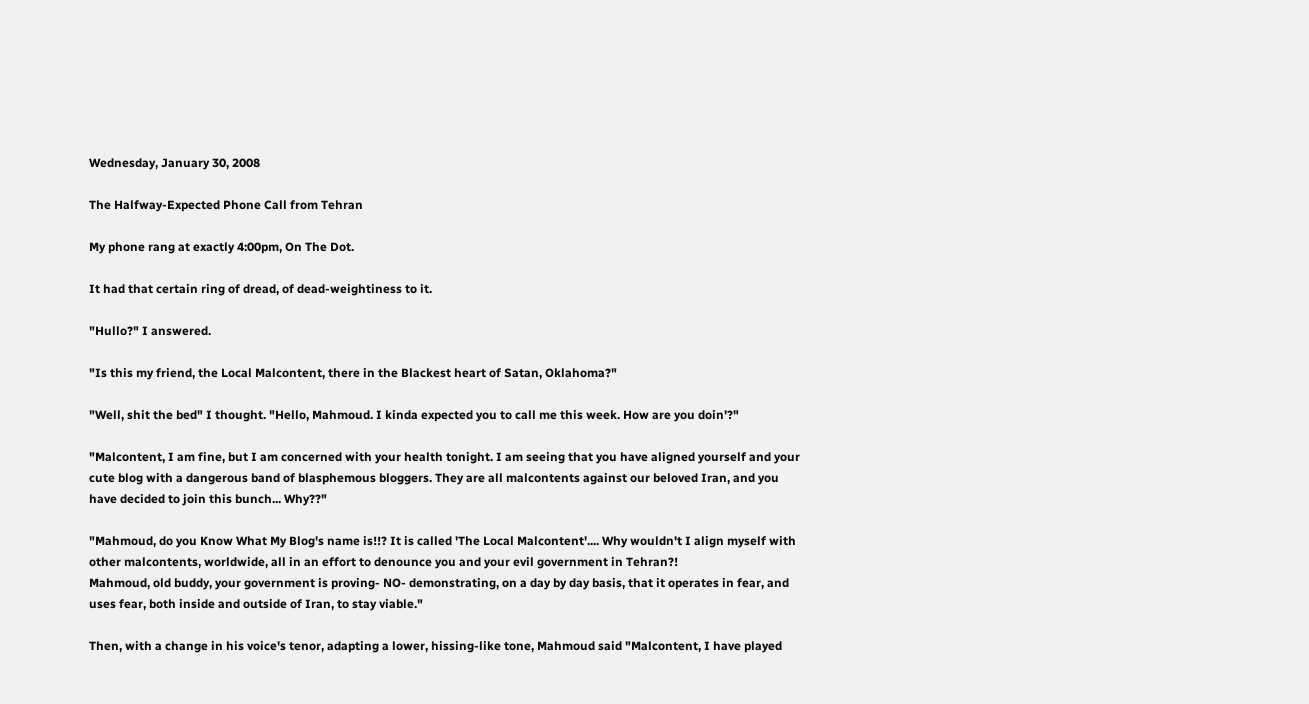Wednesday, January 30, 2008

The Halfway-Expected Phone Call from Tehran

My phone rang at exactly 4:00pm, On The Dot.

It had that certain ring of dread, of dead-weightiness to it.

"Hullo?" I answered.

"Is this my friend, the Local Malcontent, there in the Blackest heart of Satan, Oklahoma?"

"Well, shit the bed" I thought. "Hello, Mahmoud. I kinda expected you to call me this week. How are you doin'?"

"Malcontent, I am fine, but I am concerned with your health tonight. I am seeing that you have aligned yourself and your cute blog with a dangerous band of blasphemous bloggers. They are all malcontents against our beloved Iran, and you have decided to join this bunch... Why??"

"Mahmoud, do you Know What My Blog's name is!!? It is called 'The Local Malcontent'.... Why wouldn't I align myself with other malcontents, worldwide, all in an effort to denounce you and your evil government in Tehran?!
Mahmoud, old buddy, your government is proving- NO- demonstrating, on a day by day basis, that it operates in fear, and uses fear, both inside and outside of Iran, to stay viable."

Then, with a change in his voice's tenor, adapting a lower, hissing-like tone, Mahmoud said "Malcontent, I have played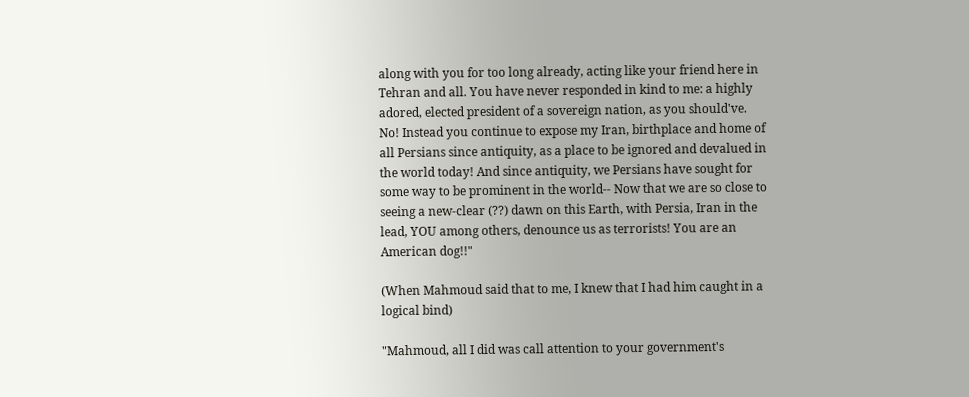along with you for too long already, acting like your friend here in Tehran and all. You have never responded in kind to me: a highly adored, elected president of a sovereign nation, as you should've.
No! Instead you continue to expose my Iran, birthplace and home of all Persians since antiquity, as a place to be ignored and devalued in the world today! And since antiquity, we Persians have sought for some way to be prominent in the world-- Now that we are so close to seeing a new-clear (??) dawn on this Earth, with Persia, Iran in the lead, YOU among others, denounce us as terrorists! You are an American dog!!"

(When Mahmoud said that to me, I knew that I had him caught in a logical bind)

"Mahmoud, all I did was call attention to your government's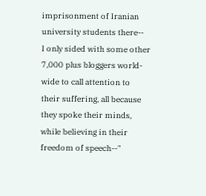imprisonment of Iranian university students there--
I only sided with some other 7,000 plus bloggers world-wide to call attention to their suffering, all because they spoke their minds, while believing in their freedom of speech--"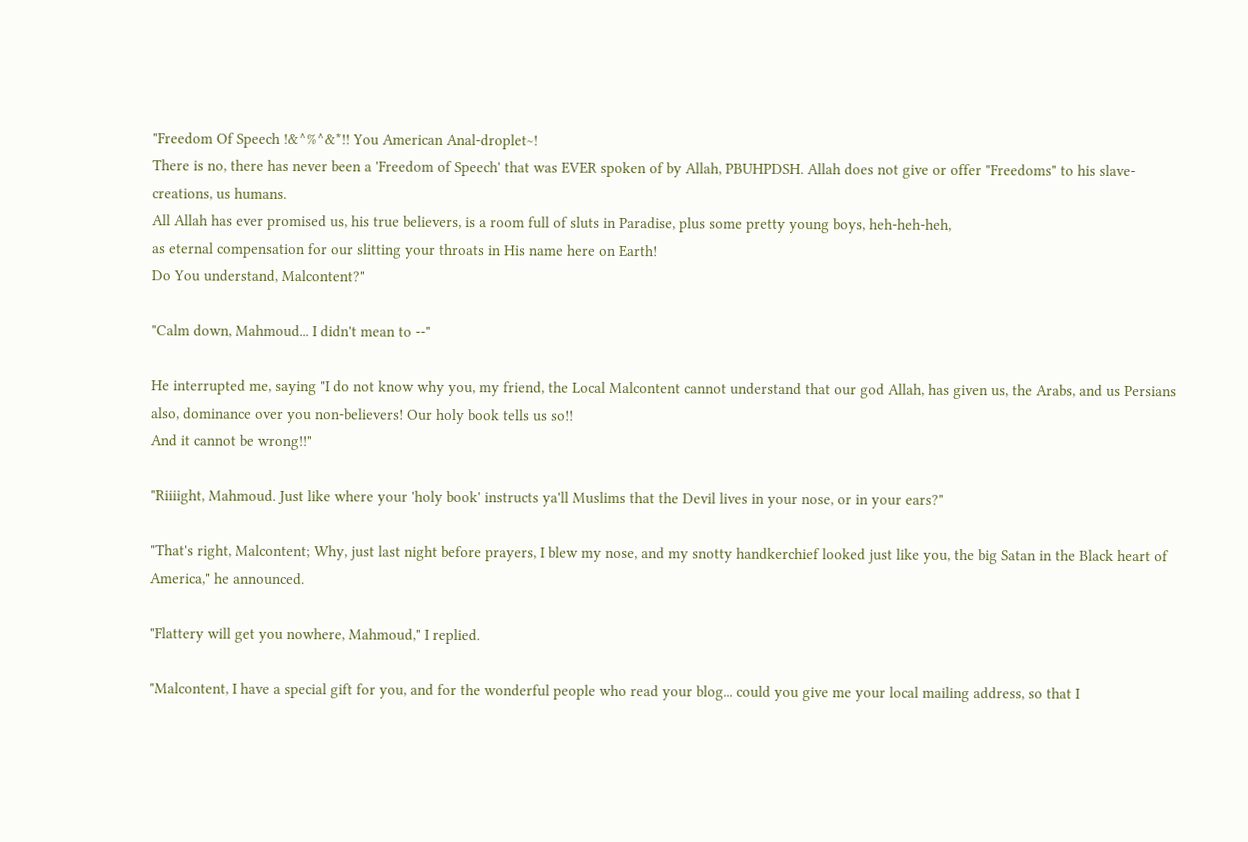"Freedom Of Speech !&^%^&*!! You American Anal-droplet~!
There is no, there has never been a 'Freedom of Speech' that was EVER spoken of by Allah, PBUHPDSH. Allah does not give or offer "Freedoms" to his slave-creations, us humans.
All Allah has ever promised us, his true believers, is a room full of sluts in Paradise, plus some pretty young boys, heh-heh-heh,
as eternal compensation for our slitting your throats in His name here on Earth!
Do You understand, Malcontent?"

"Calm down, Mahmoud... I didn't mean to --"

He interrupted me, saying "I do not know why you, my friend, the Local Malcontent cannot understand that our god Allah, has given us, the Arabs, and us Persians also, dominance over you non-believers! Our holy book tells us so!!
And it cannot be wrong!!"

"Riiiight, Mahmoud. Just like where your 'holy book' instructs ya'll Muslims that the Devil lives in your nose, or in your ears?"

"That's right, Malcontent; Why, just last night before prayers, I blew my nose, and my snotty handkerchief looked just like you, the big Satan in the Black heart of America," he announced.

"Flattery will get you nowhere, Mahmoud," I replied.

"Malcontent, I have a special gift for you, and for the wonderful people who read your blog... could you give me your local mailing address, so that I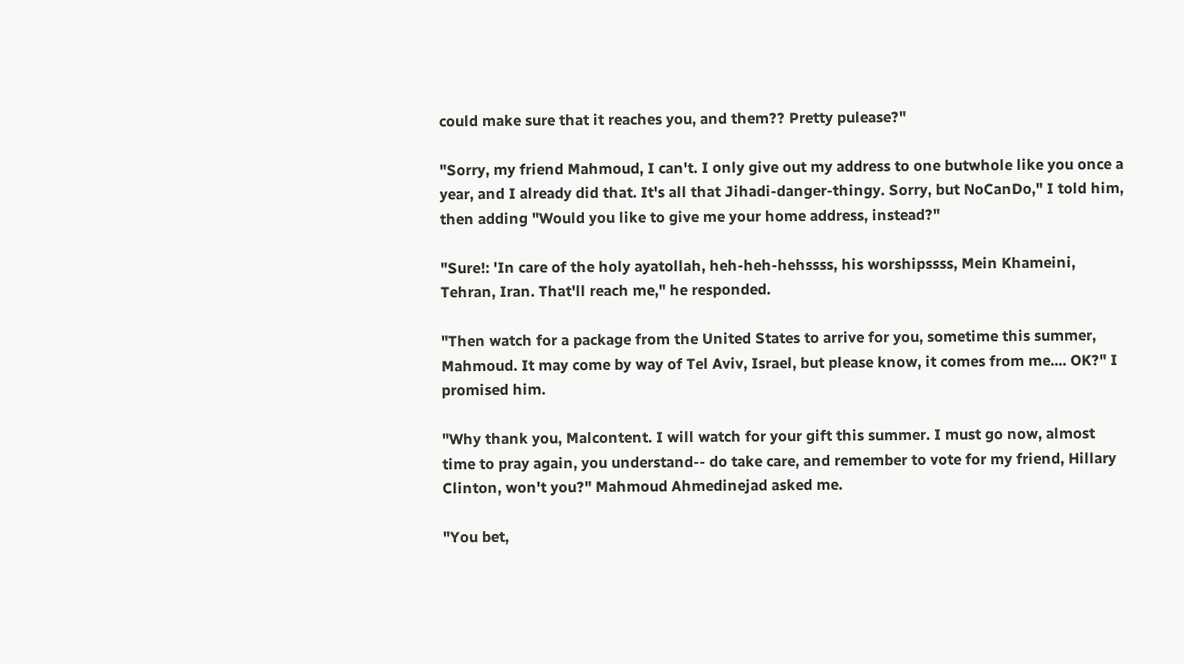could make sure that it reaches you, and them?? Pretty pulease?"

"Sorry, my friend Mahmoud, I can't. I only give out my address to one butwhole like you once a year, and I already did that. It's all that Jihadi-danger-thingy. Sorry, but NoCanDo," I told him, then adding "Would you like to give me your home address, instead?"

"Sure!: 'In care of the holy ayatollah, heh-heh-hehssss, his worshipssss, Mein Khameini, Tehran, Iran. That'll reach me," he responded.

"Then watch for a package from the United States to arrive for you, sometime this summer, Mahmoud. It may come by way of Tel Aviv, Israel, but please know, it comes from me.... OK?" I promised him.

"Why thank you, Malcontent. I will watch for your gift this summer. I must go now, almost time to pray again, you understand-- do take care, and remember to vote for my friend, Hillary Clinton, won't you?" Mahmoud Ahmedinejad asked me.

"You bet,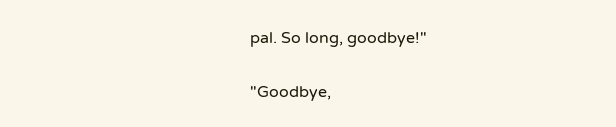pal. So long, goodbye!"

"Goodbye,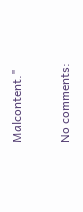Malcontent."

No comments: